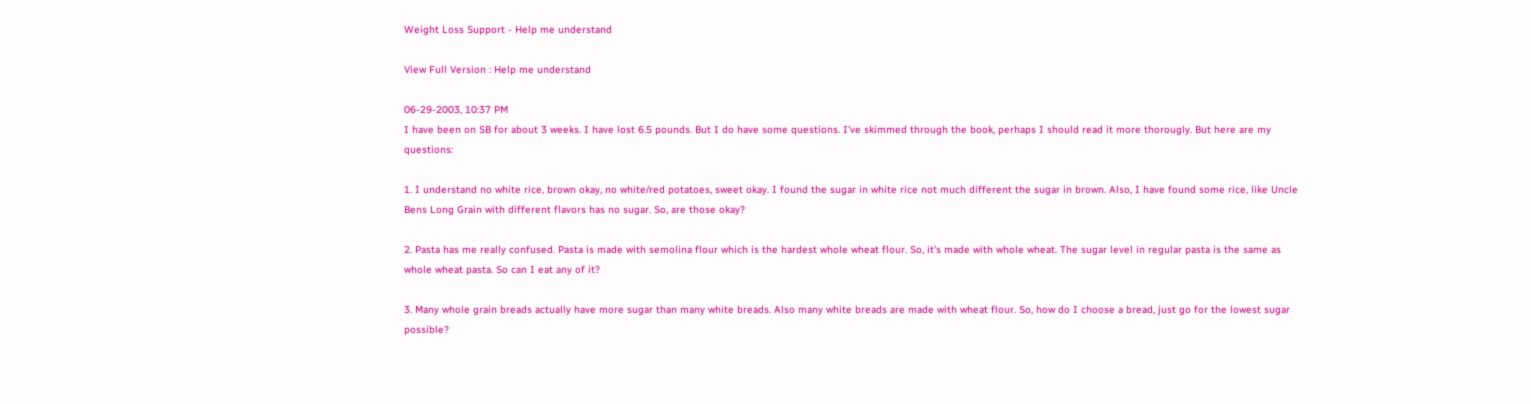Weight Loss Support - Help me understand

View Full Version : Help me understand

06-29-2003, 10:37 PM
I have been on SB for about 3 weeks. I have lost 6.5 pounds. But I do have some questions. I've skimmed through the book, perhaps I should read it more thorougly. But here are my questions:

1. I understand no white rice, brown okay, no white/red potatoes, sweet okay. I found the sugar in white rice not much different the sugar in brown. Also, I have found some rice, like Uncle Bens Long Grain with different flavors has no sugar. So, are those okay?

2. Pasta has me really confused. Pasta is made with semolina flour which is the hardest whole wheat flour. So, it's made with whole wheat. The sugar level in regular pasta is the same as whole wheat pasta. So can I eat any of it?

3. Many whole grain breads actually have more sugar than many white breads. Also many white breads are made with wheat flour. So, how do I choose a bread, just go for the lowest sugar possible?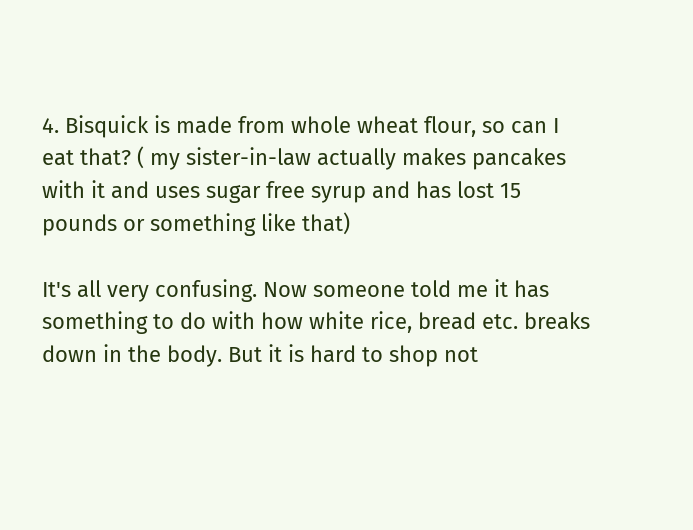4. Bisquick is made from whole wheat flour, so can I eat that? ( my sister-in-law actually makes pancakes with it and uses sugar free syrup and has lost 15 pounds or something like that)

It's all very confusing. Now someone told me it has something to do with how white rice, bread etc. breaks down in the body. But it is hard to shop not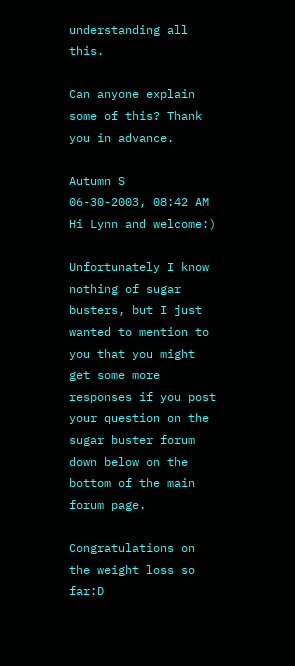understanding all this.

Can anyone explain some of this? Thank you in advance.

Autumn S
06-30-2003, 08:42 AM
Hi Lynn and welcome:)

Unfortunately I know nothing of sugar busters, but I just wanted to mention to you that you might get some more responses if you post your question on the sugar buster forum down below on the bottom of the main forum page.

Congratulations on the weight loss so far:D